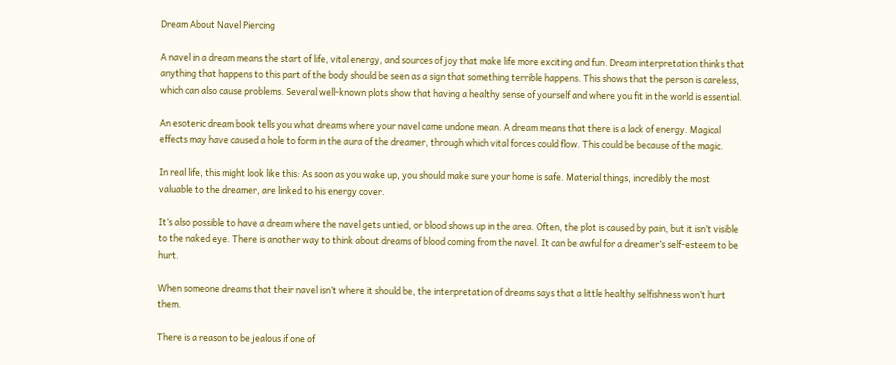Dream About Navel Piercing

A navel in a dream means the start of life, vital energy, and sources of joy that make life more exciting and fun. Dream interpretation thinks that anything that happens to this part of the body should be seen as a sign that something terrible happens. This shows that the person is careless, which can also cause problems. Several well-known plots show that having a healthy sense of yourself and where you fit in the world is essential.

An esoteric dream book tells you what dreams where your navel came undone mean. A dream means that there is a lack of energy. Magical effects may have caused a hole to form in the aura of the dreamer, through which vital forces could flow. This could be because of the magic.

In real life, this might look like this: As soon as you wake up, you should make sure your home is safe. Material things, incredibly the most valuable to the dreamer, are linked to his energy cover.

It’s also possible to have a dream where the navel gets untied, or blood shows up in the area. Often, the plot is caused by pain, but it isn’t visible to the naked eye. There is another way to think about dreams of blood coming from the navel. It can be awful for a dreamer’s self-esteem to be hurt.

When someone dreams that their navel isn’t where it should be, the interpretation of dreams says that a little healthy selfishness won’t hurt them.

There is a reason to be jealous if one of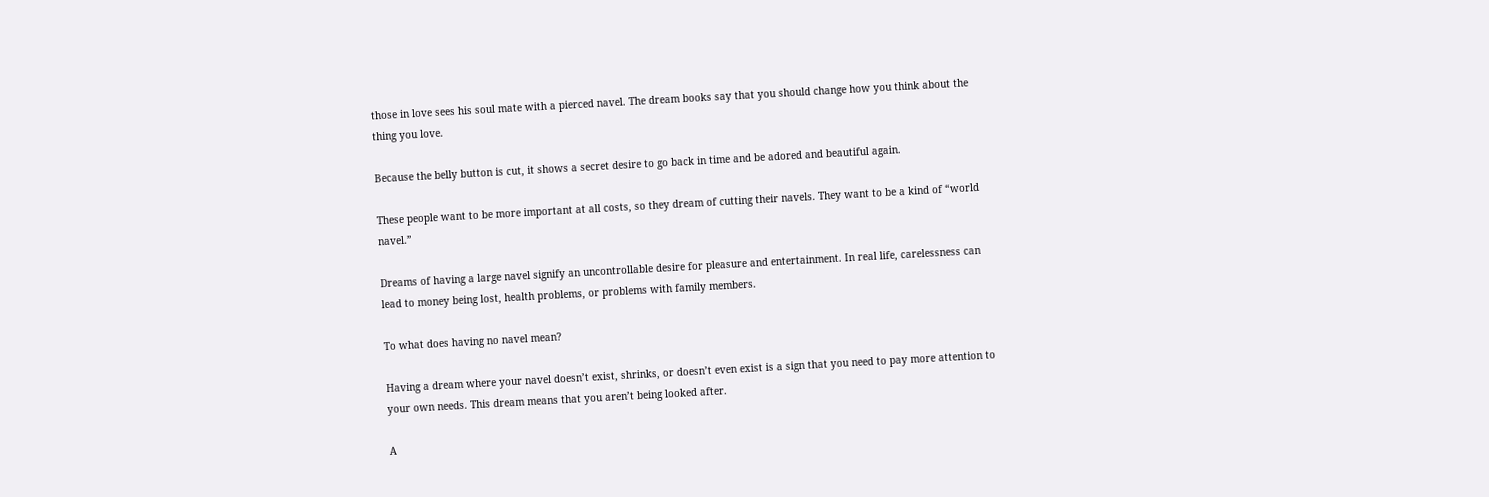those in love sees his soul mate with a pierced navel. The dream books say that you should change how you think about the thing you love.

Because the belly button is cut, it shows a secret desire to go back in time and be adored and beautiful again.

These people want to be more important at all costs, so they dream of cutting their navels. They want to be a kind of “world navel.”

Dreams of having a large navel signify an uncontrollable desire for pleasure and entertainment. In real life, carelessness can lead to money being lost, health problems, or problems with family members.

To what does having no navel mean?

Having a dream where your navel doesn’t exist, shrinks, or doesn’t even exist is a sign that you need to pay more attention to your own needs. This dream means that you aren’t being looked after.

A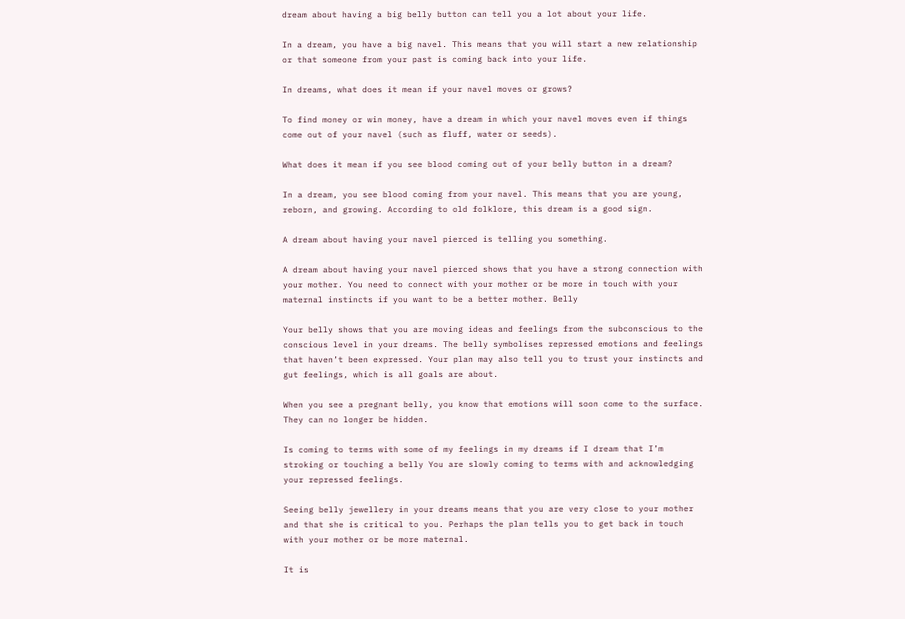dream about having a big belly button can tell you a lot about your life.

In a dream, you have a big navel. This means that you will start a new relationship or that someone from your past is coming back into your life.

In dreams, what does it mean if your navel moves or grows?

To find money or win money, have a dream in which your navel moves even if things come out of your navel (such as fluff, water or seeds).

What does it mean if you see blood coming out of your belly button in a dream?

In a dream, you see blood coming from your navel. This means that you are young, reborn, and growing. According to old folklore, this dream is a good sign.

A dream about having your navel pierced is telling you something.

A dream about having your navel pierced shows that you have a strong connection with your mother. You need to connect with your mother or be more in touch with your maternal instincts if you want to be a better mother. Belly

Your belly shows that you are moving ideas and feelings from the subconscious to the conscious level in your dreams. The belly symbolises repressed emotions and feelings that haven’t been expressed. Your plan may also tell you to trust your instincts and gut feelings, which is all goals are about.

When you see a pregnant belly, you know that emotions will soon come to the surface. They can no longer be hidden.

Is coming to terms with some of my feelings in my dreams if I dream that I’m stroking or touching a belly You are slowly coming to terms with and acknowledging your repressed feelings.

Seeing belly jewellery in your dreams means that you are very close to your mother and that she is critical to you. Perhaps the plan tells you to get back in touch with your mother or be more maternal.

It is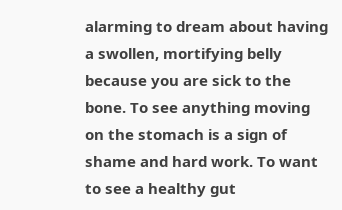alarming to dream about having a swollen, mortifying belly because you are sick to the bone. To see anything moving on the stomach is a sign of shame and hard work. To want to see a healthy gut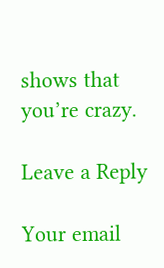shows that you’re crazy.

Leave a Reply

Your email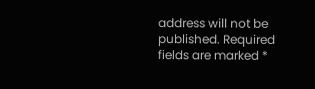address will not be published. Required fields are marked *